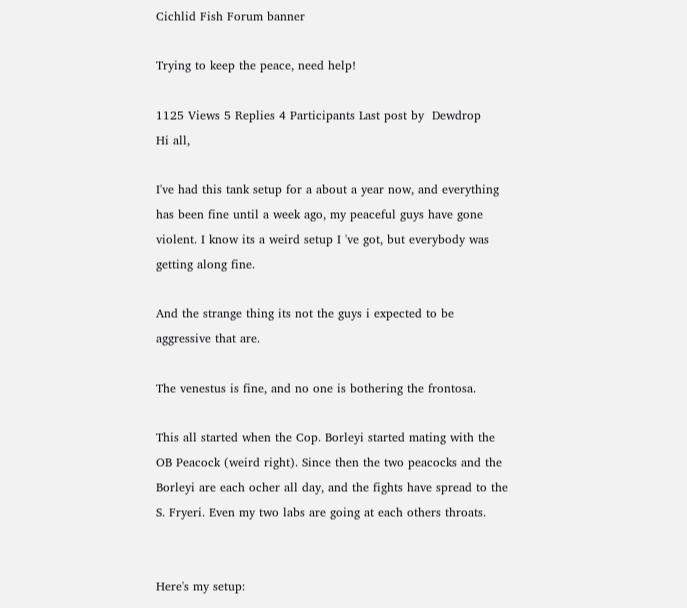Cichlid Fish Forum banner

Trying to keep the peace, need help!

1125 Views 5 Replies 4 Participants Last post by  Dewdrop
Hi all,

I've had this tank setup for a about a year now, and everything has been fine until a week ago, my peaceful guys have gone violent. I know its a weird setup I 've got, but everybody was getting along fine.

And the strange thing its not the guys i expected to be aggressive that are.

The venestus is fine, and no one is bothering the frontosa.

This all started when the Cop. Borleyi started mating with the OB Peacock (weird right). Since then the two peacocks and the Borleyi are each ocher all day, and the fights have spread to the S. Fryeri. Even my two labs are going at each others throats.


Here's my setup: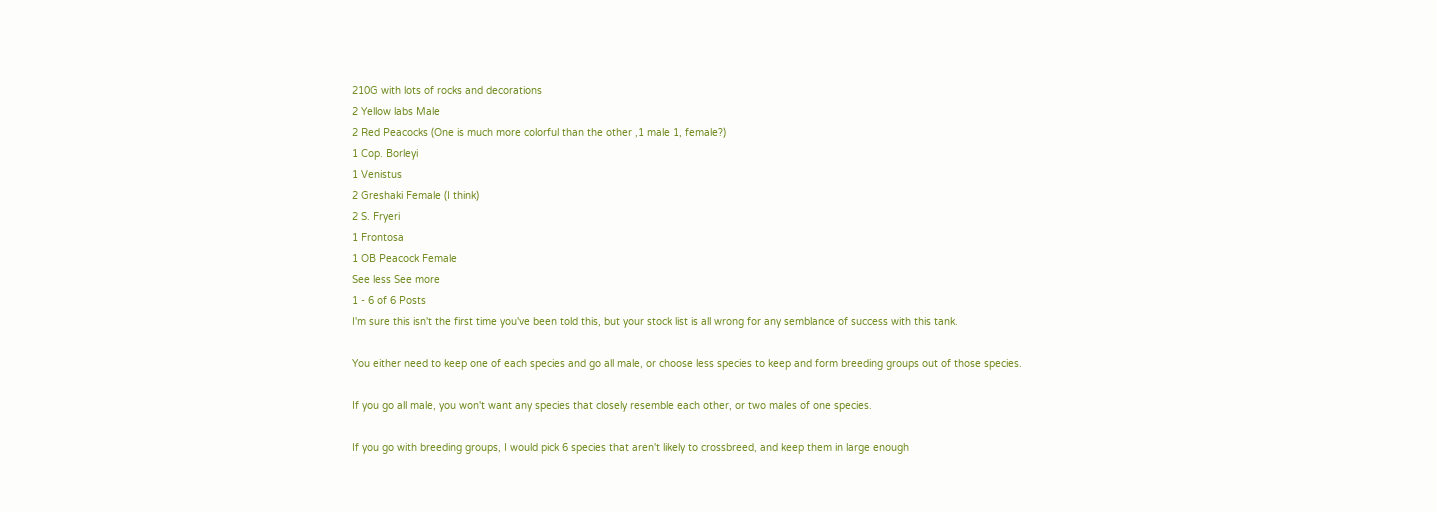210G with lots of rocks and decorations
2 Yellow labs Male
2 Red Peacocks (One is much more colorful than the other ,1 male 1, female?)
1 Cop. Borleyi
1 Venistus
2 Greshaki Female (I think)
2 S. Fryeri
1 Frontosa
1 OB Peacock Female
See less See more
1 - 6 of 6 Posts
I'm sure this isn't the first time you've been told this, but your stock list is all wrong for any semblance of success with this tank.

You either need to keep one of each species and go all male, or choose less species to keep and form breeding groups out of those species.

If you go all male, you won't want any species that closely resemble each other, or two males of one species.

If you go with breeding groups, I would pick 6 species that aren't likely to crossbreed, and keep them in large enough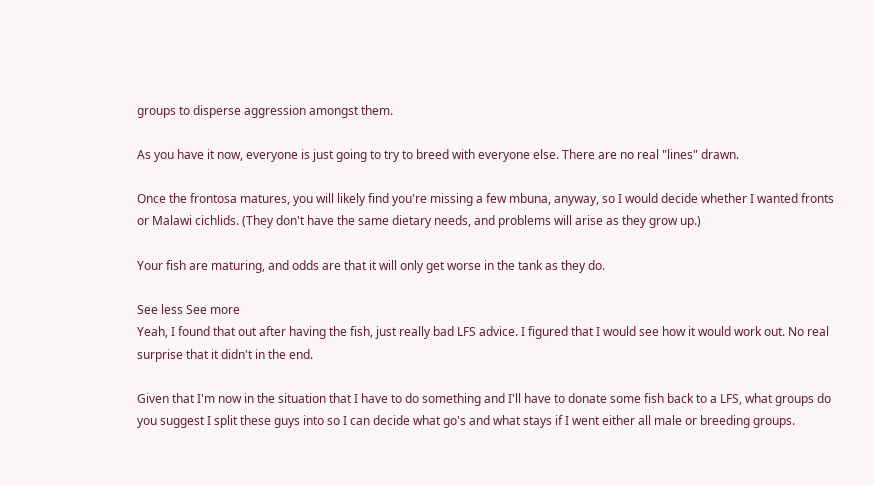groups to disperse aggression amongst them.

As you have it now, everyone is just going to try to breed with everyone else. There are no real "lines" drawn.

Once the frontosa matures, you will likely find you're missing a few mbuna, anyway, so I would decide whether I wanted fronts or Malawi cichlids. (They don't have the same dietary needs, and problems will arise as they grow up.)

Your fish are maturing, and odds are that it will only get worse in the tank as they do.

See less See more
Yeah, I found that out after having the fish, just really bad LFS advice. I figured that I would see how it would work out. No real surprise that it didn't in the end.

Given that I'm now in the situation that I have to do something and I'll have to donate some fish back to a LFS, what groups do you suggest I split these guys into so I can decide what go's and what stays if I went either all male or breeding groups.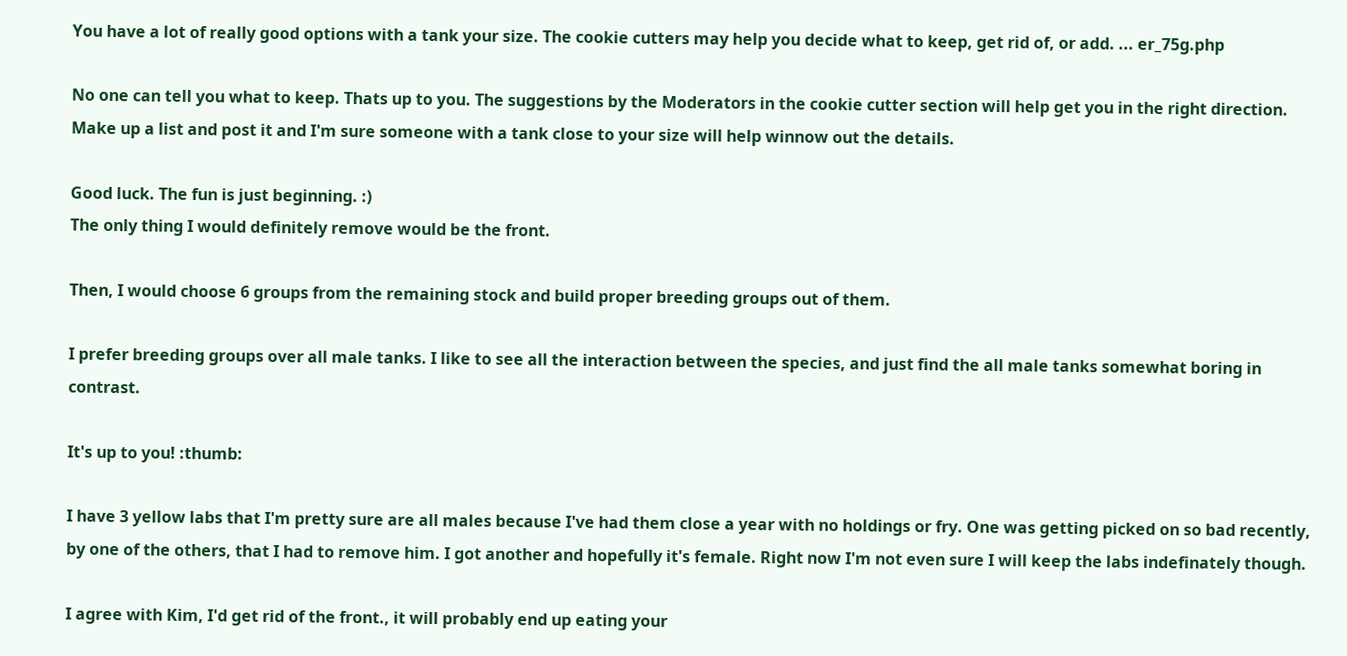You have a lot of really good options with a tank your size. The cookie cutters may help you decide what to keep, get rid of, or add. ... er_75g.php

No one can tell you what to keep. Thats up to you. The suggestions by the Moderators in the cookie cutter section will help get you in the right direction. Make up a list and post it and I'm sure someone with a tank close to your size will help winnow out the details.

Good luck. The fun is just beginning. :)
The only thing I would definitely remove would be the front.

Then, I would choose 6 groups from the remaining stock and build proper breeding groups out of them.

I prefer breeding groups over all male tanks. I like to see all the interaction between the species, and just find the all male tanks somewhat boring in contrast.

It's up to you! :thumb:

I have 3 yellow labs that I'm pretty sure are all males because I've had them close a year with no holdings or fry. One was getting picked on so bad recently, by one of the others, that I had to remove him. I got another and hopefully it's female. Right now I'm not even sure I will keep the labs indefinately though.

I agree with Kim, I'd get rid of the front., it will probably end up eating your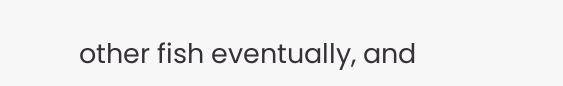other fish eventually, and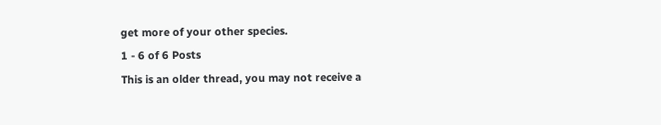get more of your other species.
1 - 6 of 6 Posts
This is an older thread, you may not receive a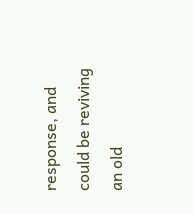response, and could be reviving an old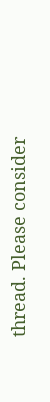thread. Please consider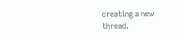creating a new thread.